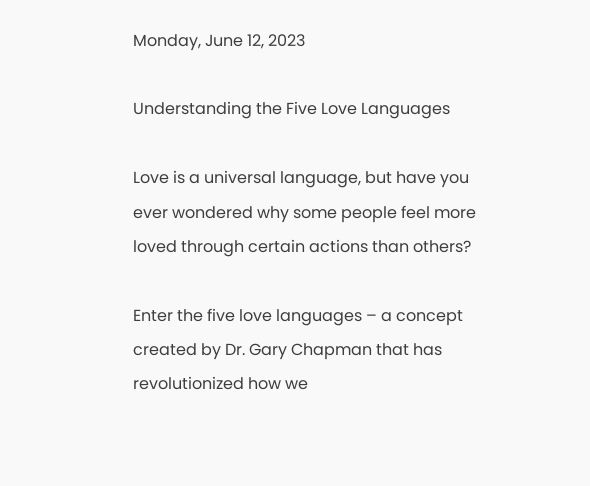Monday, June 12, 2023

Understanding the Five Love Languages

Love is a universal language, but have you ever wondered why some people feel more loved through certain actions than others?

Enter the five love languages – a concept created by Dr. Gary Chapman that has revolutionized how we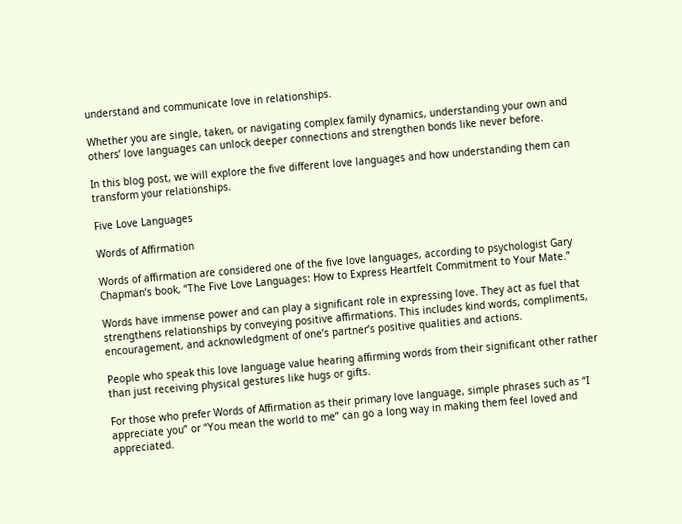understand and communicate love in relationships.

Whether you are single, taken, or navigating complex family dynamics, understanding your own and others’ love languages can unlock deeper connections and strengthen bonds like never before.

In this blog post, we will explore the five different love languages and how understanding them can transform your relationships.

Five Love Languages

Words of Affirmation

Words of affirmation are considered one of the five love languages, according to psychologist Gary Chapman’s book, “The Five Love Languages: How to Express Heartfelt Commitment to Your Mate.”

Words have immense power and can play a significant role in expressing love. They act as fuel that strengthens relationships by conveying positive affirmations. This includes kind words, compliments, encouragement, and acknowledgment of one’s partner’s positive qualities and actions.

People who speak this love language value hearing affirming words from their significant other rather than just receiving physical gestures like hugs or gifts.

For those who prefer Words of Affirmation as their primary love language, simple phrases such as “I appreciate you” or “You mean the world to me” can go a long way in making them feel loved and appreciated.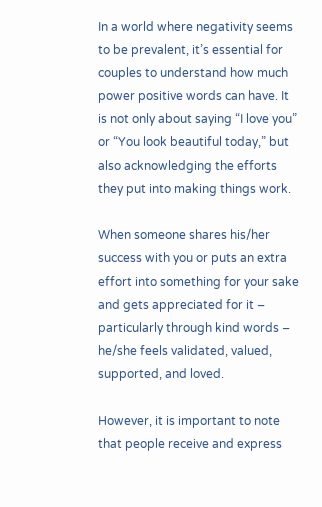In a world where negativity seems to be prevalent, it’s essential for couples to understand how much power positive words can have. It is not only about saying “I love you” or “You look beautiful today,” but also acknowledging the efforts they put into making things work.

When someone shares his/her success with you or puts an extra effort into something for your sake and gets appreciated for it – particularly through kind words – he/she feels validated, valued, supported, and loved.

However, it is important to note that people receive and express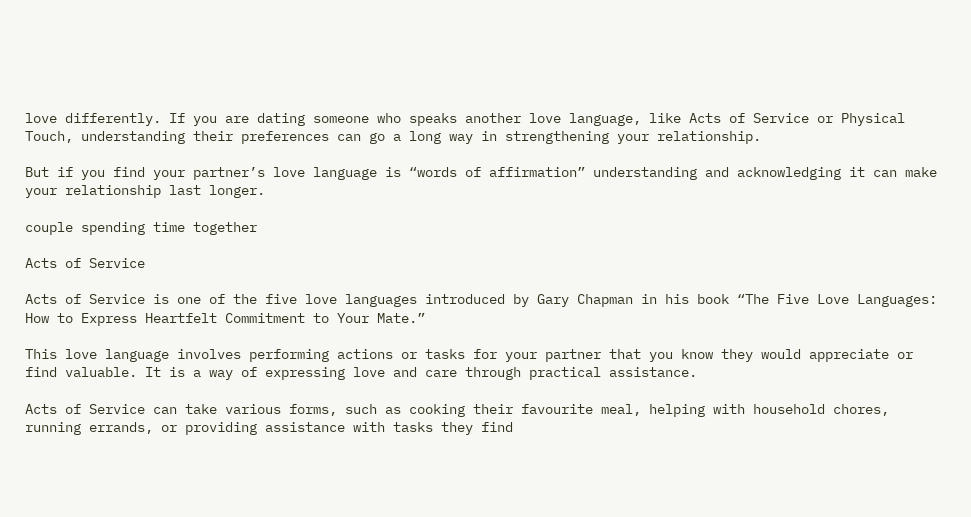love differently. If you are dating someone who speaks another love language, like Acts of Service or Physical Touch, understanding their preferences can go a long way in strengthening your relationship.

But if you find your partner’s love language is “words of affirmation” understanding and acknowledging it can make your relationship last longer.

couple spending time together

Acts of Service

Acts of Service is one of the five love languages introduced by Gary Chapman in his book “The Five Love Languages: How to Express Heartfelt Commitment to Your Mate.”

This love language involves performing actions or tasks for your partner that you know they would appreciate or find valuable. It is a way of expressing love and care through practical assistance.

Acts of Service can take various forms, such as cooking their favourite meal, helping with household chores, running errands, or providing assistance with tasks they find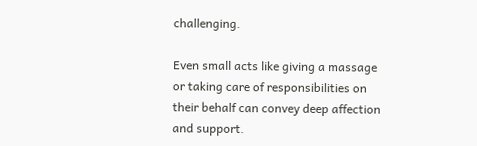challenging.

Even small acts like giving a massage or taking care of responsibilities on their behalf can convey deep affection and support.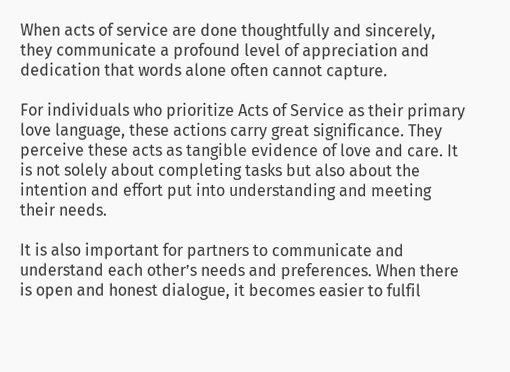When acts of service are done thoughtfully and sincerely, they communicate a profound level of appreciation and dedication that words alone often cannot capture.

For individuals who prioritize Acts of Service as their primary love language, these actions carry great significance. They perceive these acts as tangible evidence of love and care. It is not solely about completing tasks but also about the intention and effort put into understanding and meeting their needs.

It is also important for partners to communicate and understand each other’s needs and preferences. When there is open and honest dialogue, it becomes easier to fulfil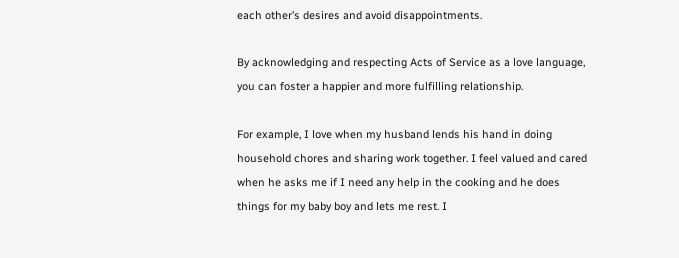each other’s desires and avoid disappointments.

By acknowledging and respecting Acts of Service as a love language, you can foster a happier and more fulfilling relationship.

For example, I love when my husband lends his hand in doing household chores and sharing work together. I feel valued and cared when he asks me if I need any help in the cooking and he does things for my baby boy and lets me rest. I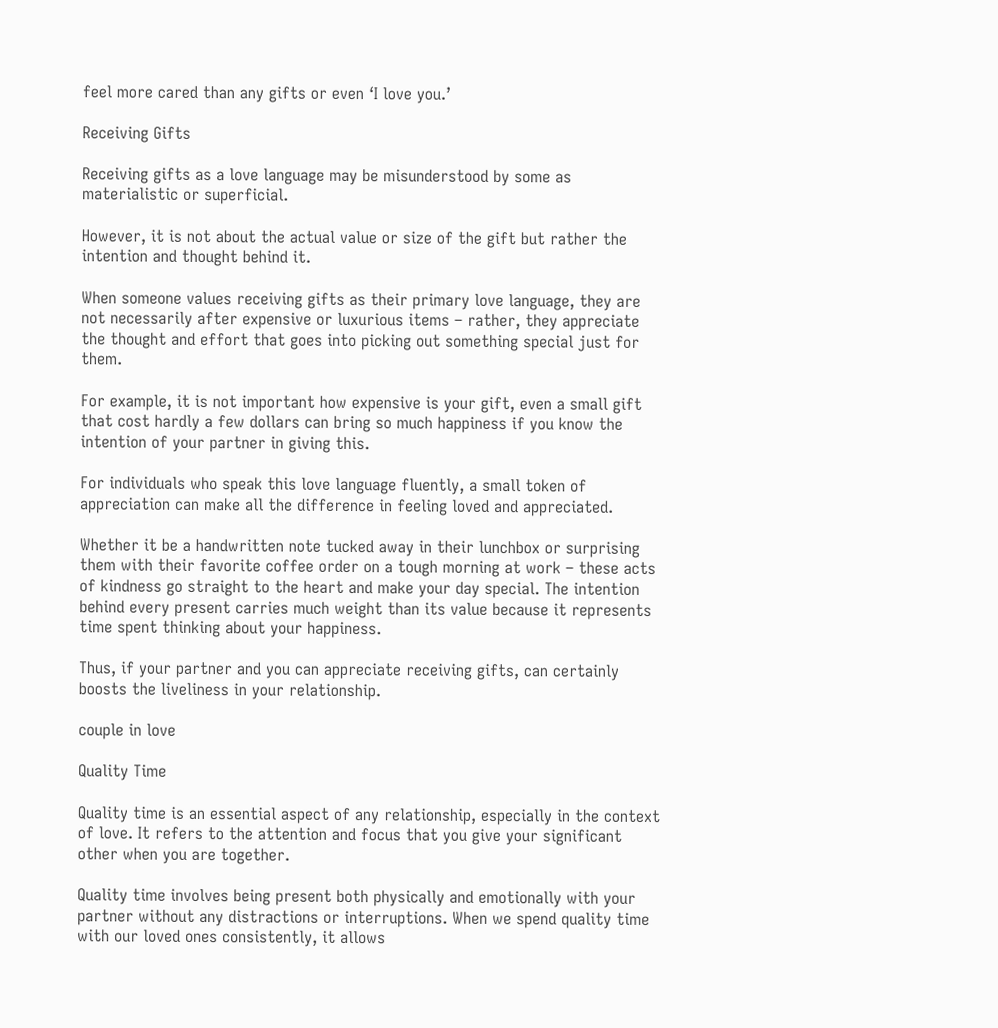feel more cared than any gifts or even ‘I love you.’

Receiving Gifts

Receiving gifts as a love language may be misunderstood by some as materialistic or superficial.

However, it is not about the actual value or size of the gift but rather the intention and thought behind it.

When someone values receiving gifts as their primary love language, they are not necessarily after expensive or luxurious items – rather, they appreciate the thought and effort that goes into picking out something special just for them.

For example, it is not important how expensive is your gift, even a small gift that cost hardly a few dollars can bring so much happiness if you know the intention of your partner in giving this.

For individuals who speak this love language fluently, a small token of appreciation can make all the difference in feeling loved and appreciated.

Whether it be a handwritten note tucked away in their lunchbox or surprising them with their favorite coffee order on a tough morning at work – these acts of kindness go straight to the heart and make your day special. The intention behind every present carries much weight than its value because it represents time spent thinking about your happiness.

Thus, if your partner and you can appreciate receiving gifts, can certainly boosts the liveliness in your relationship.

couple in love

Quality Time

Quality time is an essential aspect of any relationship, especially in the context of love. It refers to the attention and focus that you give your significant other when you are together.

Quality time involves being present both physically and emotionally with your partner without any distractions or interruptions. When we spend quality time with our loved ones consistently, it allows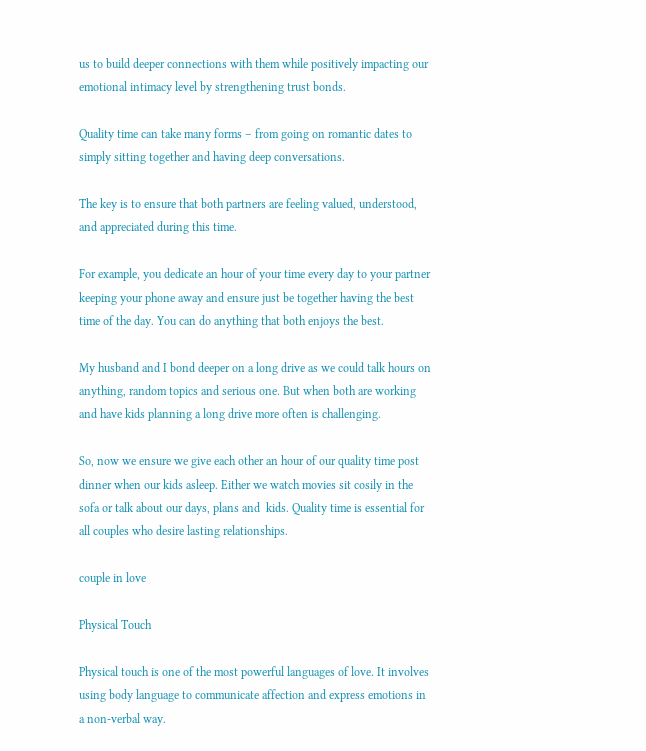us to build deeper connections with them while positively impacting our emotional intimacy level by strengthening trust bonds.

Quality time can take many forms – from going on romantic dates to simply sitting together and having deep conversations.

The key is to ensure that both partners are feeling valued, understood, and appreciated during this time.

For example, you dedicate an hour of your time every day to your partner keeping your phone away and ensure just be together having the best time of the day. You can do anything that both enjoys the best.

My husband and I bond deeper on a long drive as we could talk hours on anything, random topics and serious one. But when both are working and have kids planning a long drive more often is challenging.

So, now we ensure we give each other an hour of our quality time post dinner when our kids asleep. Either we watch movies sit cosily in the sofa or talk about our days, plans and  kids. Quality time is essential for all couples who desire lasting relationships.

couple in love

Physical Touch

Physical touch is one of the most powerful languages of love. It involves using body language to communicate affection and express emotions in a non-verbal way.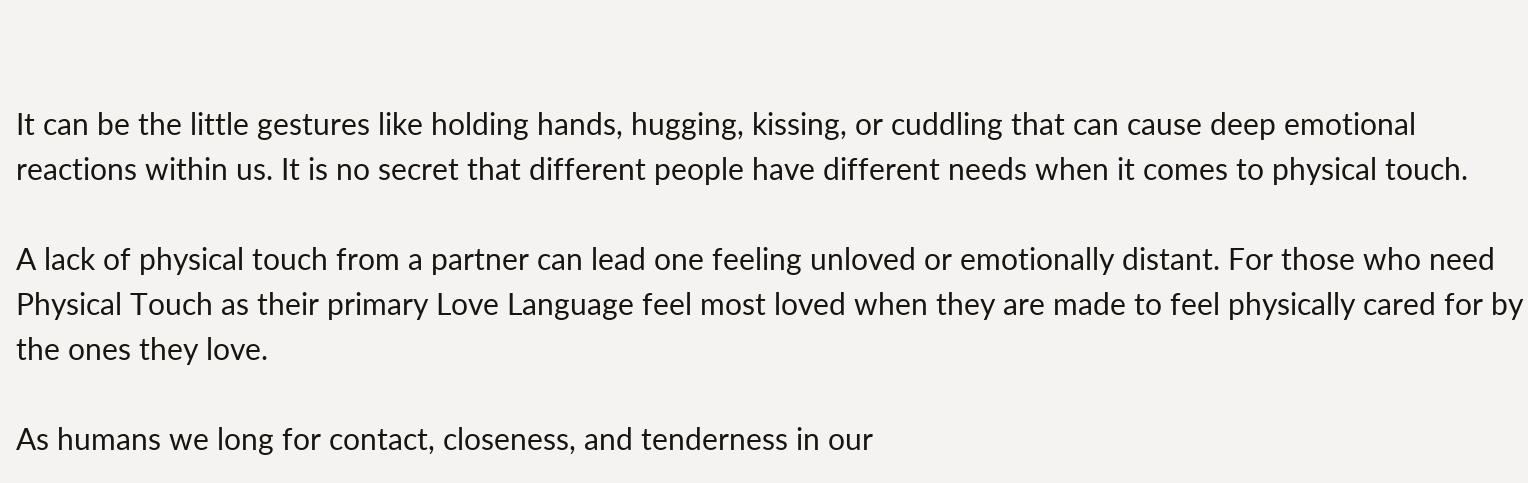It can be the little gestures like holding hands, hugging, kissing, or cuddling that can cause deep emotional reactions within us. It is no secret that different people have different needs when it comes to physical touch.

A lack of physical touch from a partner can lead one feeling unloved or emotionally distant. For those who need Physical Touch as their primary Love Language feel most loved when they are made to feel physically cared for by the ones they love.

As humans we long for contact, closeness, and tenderness in our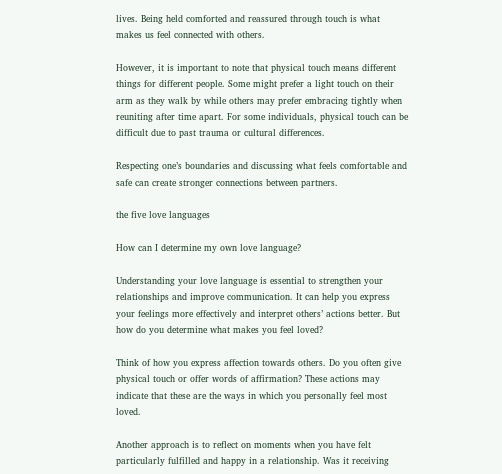lives. Being held comforted and reassured through touch is what makes us feel connected with others.

However, it is important to note that physical touch means different things for different people. Some might prefer a light touch on their arm as they walk by while others may prefer embracing tightly when reuniting after time apart. For some individuals, physical touch can be difficult due to past trauma or cultural differences.

Respecting one’s boundaries and discussing what feels comfortable and safe can create stronger connections between partners.

the five love languages

How can I determine my own love language?

Understanding your love language is essential to strengthen your relationships and improve communication. It can help you express your feelings more effectively and interpret others’ actions better. But how do you determine what makes you feel loved?

Think of how you express affection towards others. Do you often give physical touch or offer words of affirmation? These actions may indicate that these are the ways in which you personally feel most loved.

Another approach is to reflect on moments when you have felt particularly fulfilled and happy in a relationship. Was it receiving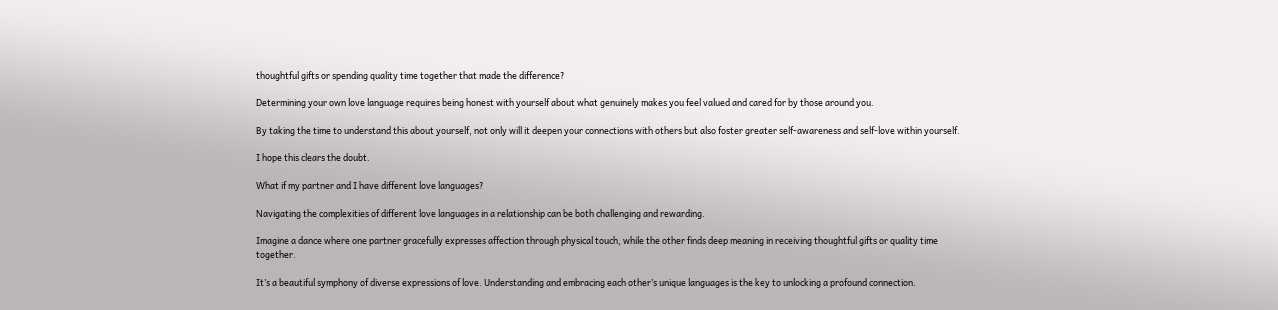thoughtful gifts or spending quality time together that made the difference?

Determining your own love language requires being honest with yourself about what genuinely makes you feel valued and cared for by those around you.

By taking the time to understand this about yourself, not only will it deepen your connections with others but also foster greater self-awareness and self-love within yourself.

I hope this clears the doubt.

What if my partner and I have different love languages?

Navigating the complexities of different love languages in a relationship can be both challenging and rewarding.

Imagine a dance where one partner gracefully expresses affection through physical touch, while the other finds deep meaning in receiving thoughtful gifts or quality time together.

It’s a beautiful symphony of diverse expressions of love. Understanding and embracing each other’s unique languages is the key to unlocking a profound connection.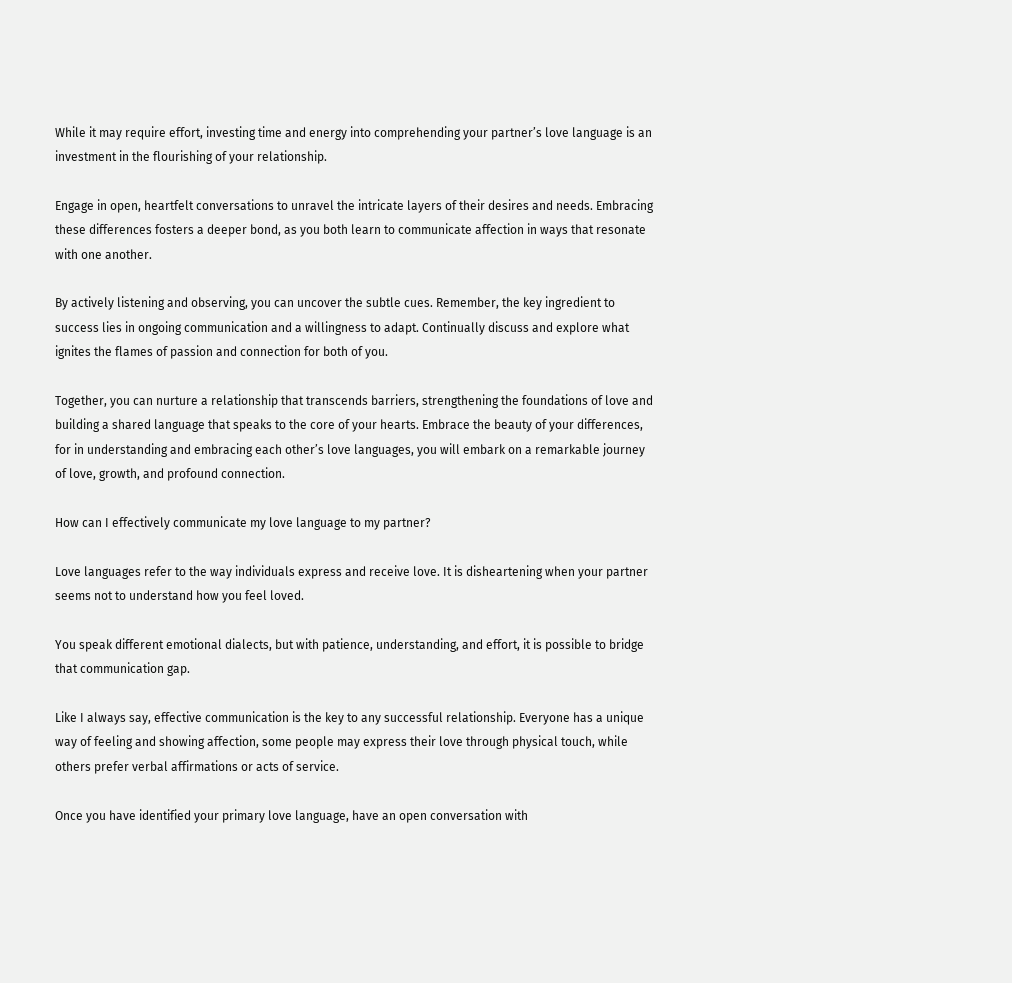While it may require effort, investing time and energy into comprehending your partner’s love language is an investment in the flourishing of your relationship.

Engage in open, heartfelt conversations to unravel the intricate layers of their desires and needs. Embracing these differences fosters a deeper bond, as you both learn to communicate affection in ways that resonate with one another.

By actively listening and observing, you can uncover the subtle cues. Remember, the key ingredient to success lies in ongoing communication and a willingness to adapt. Continually discuss and explore what ignites the flames of passion and connection for both of you.

Together, you can nurture a relationship that transcends barriers, strengthening the foundations of love and building a shared language that speaks to the core of your hearts. Embrace the beauty of your differences, for in understanding and embracing each other’s love languages, you will embark on a remarkable journey of love, growth, and profound connection.

How can I effectively communicate my love language to my partner?

Love languages refer to the way individuals express and receive love. It is disheartening when your partner seems not to understand how you feel loved.

You speak different emotional dialects, but with patience, understanding, and effort, it is possible to bridge that communication gap.

Like I always say, effective communication is the key to any successful relationship. Everyone has a unique way of feeling and showing affection, some people may express their love through physical touch, while others prefer verbal affirmations or acts of service.

Once you have identified your primary love language, have an open conversation with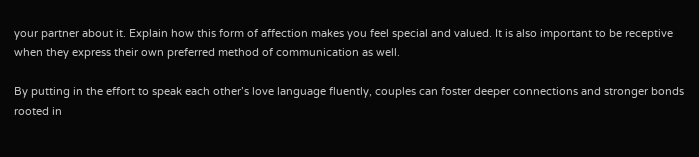your partner about it. Explain how this form of affection makes you feel special and valued. It is also important to be receptive when they express their own preferred method of communication as well.

By putting in the effort to speak each other’s love language fluently, couples can foster deeper connections and stronger bonds rooted in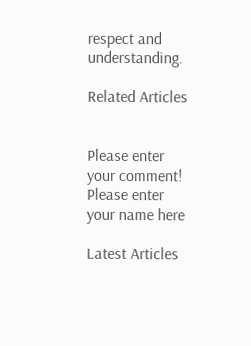respect and understanding.

Related Articles


Please enter your comment!
Please enter your name here

Latest Articles